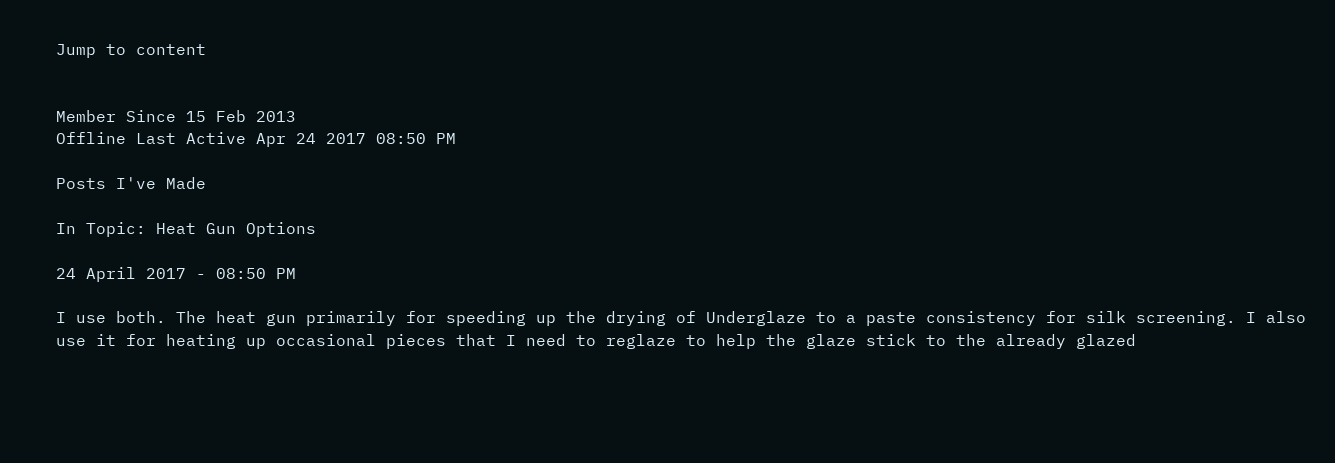Jump to content


Member Since 15 Feb 2013
Offline Last Active Apr 24 2017 08:50 PM

Posts I've Made

In Topic: Heat Gun Options

24 April 2017 - 08:50 PM

I use both. The heat gun primarily for speeding up the drying of Underglaze to a paste consistency for silk screening. I also use it for heating up occasional pieces that I need to reglaze to help the glaze stick to the already glazed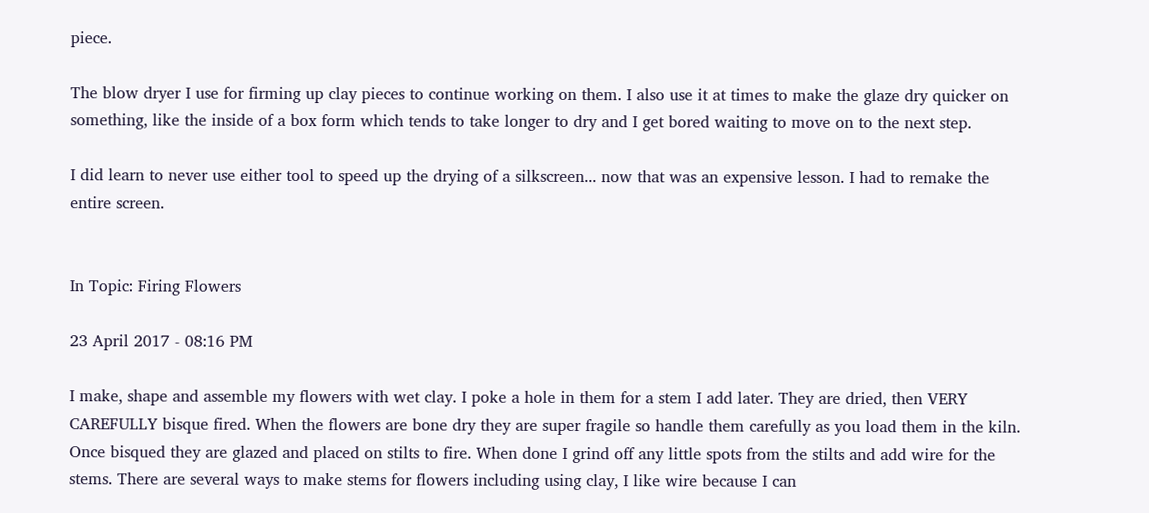piece.

The blow dryer I use for firming up clay pieces to continue working on them. I also use it at times to make the glaze dry quicker on something, like the inside of a box form which tends to take longer to dry and I get bored waiting to move on to the next step.

I did learn to never use either tool to speed up the drying of a silkscreen... now that was an expensive lesson. I had to remake the entire screen.


In Topic: Firing Flowers

23 April 2017 - 08:16 PM

I make, shape and assemble my flowers with wet clay. I poke a hole in them for a stem I add later. They are dried, then VERY CAREFULLY bisque fired. When the flowers are bone dry they are super fragile so handle them carefully as you load them in the kiln. Once bisqued they are glazed and placed on stilts to fire. When done I grind off any little spots from the stilts and add wire for the stems. There are several ways to make stems for flowers including using clay, I like wire because I can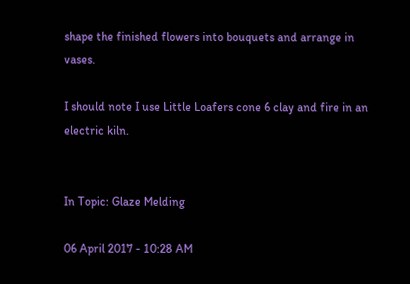shape the finished flowers into bouquets and arrange in vases.

I should note I use Little Loafers cone 6 clay and fire in an electric kiln.


In Topic: Glaze Melding

06 April 2017 - 10:28 AM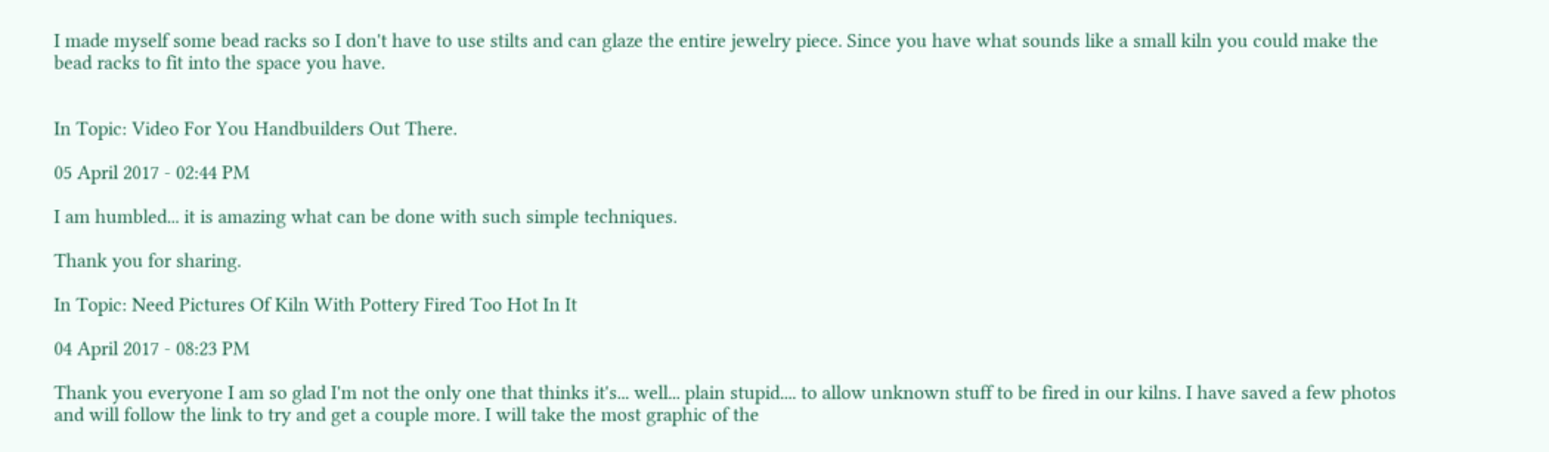I made myself some bead racks so I don't have to use stilts and can glaze the entire jewelry piece. Since you have what sounds like a small kiln you could make the bead racks to fit into the space you have.


In Topic: Video For You Handbuilders Out There.

05 April 2017 - 02:44 PM

I am humbled... it is amazing what can be done with such simple techniques.

Thank you for sharing.

In Topic: Need Pictures Of Kiln With Pottery Fired Too Hot In It

04 April 2017 - 08:23 PM

Thank you everyone I am so glad I'm not the only one that thinks it's... well... plain stupid.... to allow unknown stuff to be fired in our kilns. I have saved a few photos and will follow the link to try and get a couple more. I will take the most graphic of the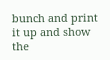bunch and print it up and show the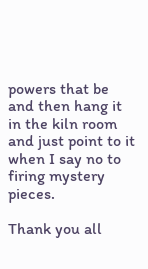powers that be and then hang it in the kiln room and just point to it when I say no to firing mystery pieces.

Thank you all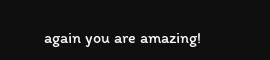again you are amazing!